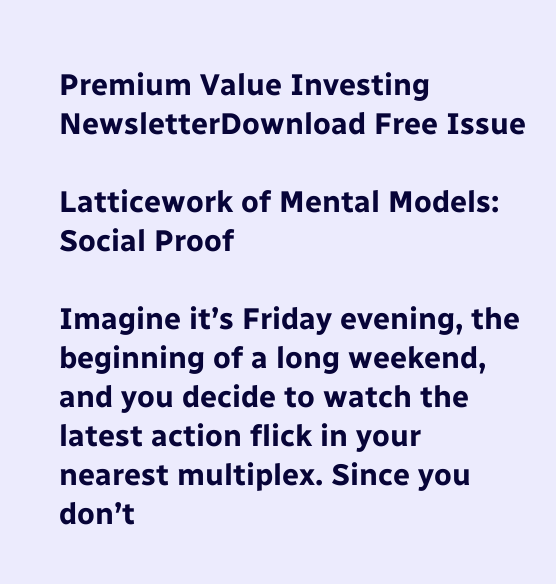Premium Value Investing NewsletterDownload Free Issue

Latticework of Mental Models: Social Proof

Imagine it’s Friday evening, the beginning of a long weekend, and you decide to watch the latest action flick in your nearest multiplex. Since you don’t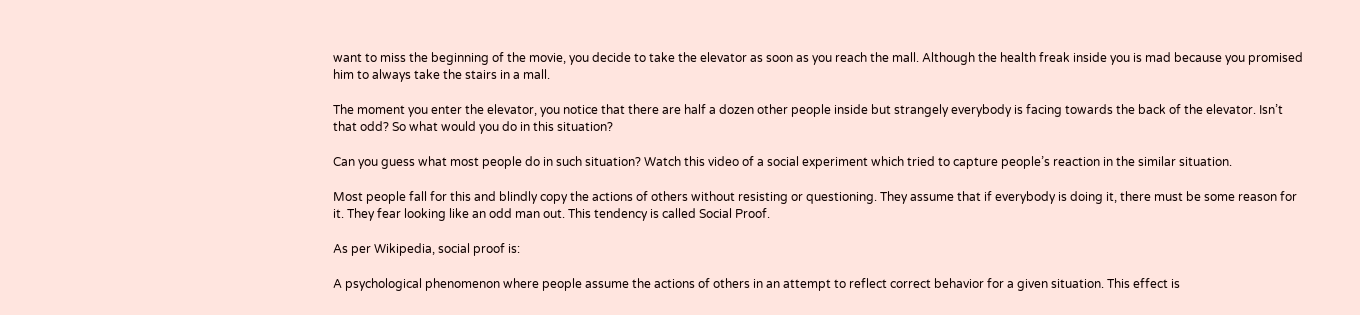want to miss the beginning of the movie, you decide to take the elevator as soon as you reach the mall. Although the health freak inside you is mad because you promised him to always take the stairs in a mall.

The moment you enter the elevator, you notice that there are half a dozen other people inside but strangely everybody is facing towards the back of the elevator. Isn’t that odd? So what would you do in this situation?

Can you guess what most people do in such situation? Watch this video of a social experiment which tried to capture people’s reaction in the similar situation.

Most people fall for this and blindly copy the actions of others without resisting or questioning. They assume that if everybody is doing it, there must be some reason for it. They fear looking like an odd man out. This tendency is called Social Proof.

As per Wikipedia, social proof is:

A psychological phenomenon where people assume the actions of others in an attempt to reflect correct behavior for a given situation. This effect is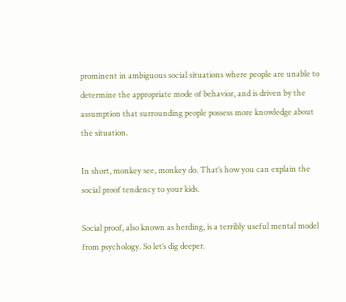prominent in ambiguous social situations where people are unable to determine the appropriate mode of behavior, and is driven by the assumption that surrounding people possess more knowledge about the situation.

In short, monkey see, monkey do. That’s how you can explain the social proof tendency to your kids.

Social proof, also known as herding, is a terribly useful mental model from psychology. So let’s dig deeper.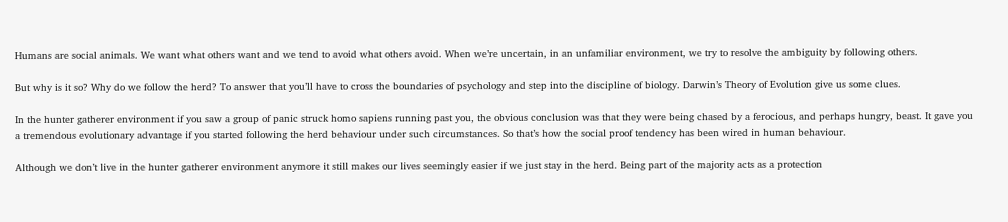Humans are social animals. We want what others want and we tend to avoid what others avoid. When we’re uncertain, in an unfamiliar environment, we try to resolve the ambiguity by following others.

But why is it so? Why do we follow the herd? To answer that you’ll have to cross the boundaries of psychology and step into the discipline of biology. Darwin’s Theory of Evolution give us some clues.

In the hunter gatherer environment if you saw a group of panic struck homo sapiens running past you, the obvious conclusion was that they were being chased by a ferocious, and perhaps hungry, beast. It gave you a tremendous evolutionary advantage if you started following the herd behaviour under such circumstances. So that’s how the social proof tendency has been wired in human behaviour.

Although we don’t live in the hunter gatherer environment anymore it still makes our lives seemingly easier if we just stay in the herd. Being part of the majority acts as a protection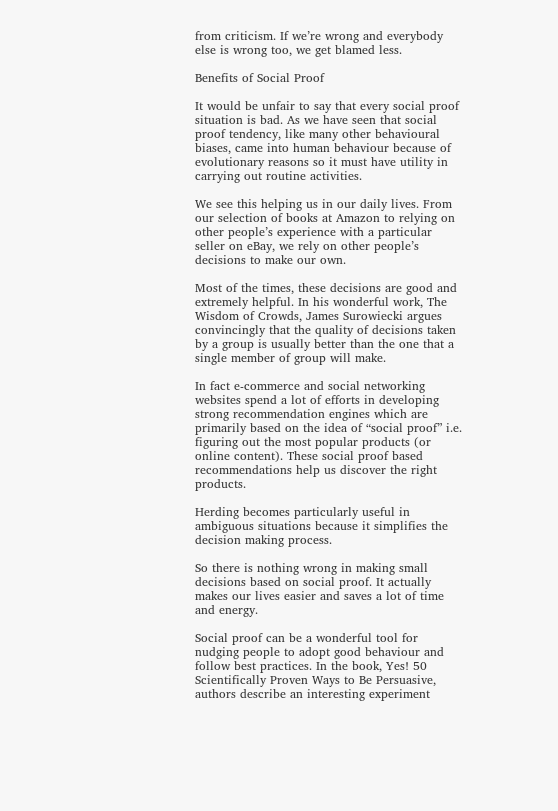from criticism. If we’re wrong and everybody else is wrong too, we get blamed less.

Benefits of Social Proof

It would be unfair to say that every social proof situation is bad. As we have seen that social proof tendency, like many other behavioural biases, came into human behaviour because of evolutionary reasons so it must have utility in carrying out routine activities.

We see this helping us in our daily lives. From our selection of books at Amazon to relying on other people’s experience with a particular seller on eBay, we rely on other people’s decisions to make our own.

Most of the times, these decisions are good and extremely helpful. In his wonderful work, The Wisdom of Crowds, James Surowiecki argues convincingly that the quality of decisions taken by a group is usually better than the one that a single member of group will make.

In fact e-commerce and social networking websites spend a lot of efforts in developing strong recommendation engines which are primarily based on the idea of “social proof” i.e. figuring out the most popular products (or online content). These social proof based recommendations help us discover the right products.

Herding becomes particularly useful in ambiguous situations because it simplifies the decision making process.

So there is nothing wrong in making small decisions based on social proof. It actually makes our lives easier and saves a lot of time and energy.

Social proof can be a wonderful tool for nudging people to adopt good behaviour and follow best practices. In the book, Yes! 50 Scientifically Proven Ways to Be Persuasive, authors describe an interesting experiment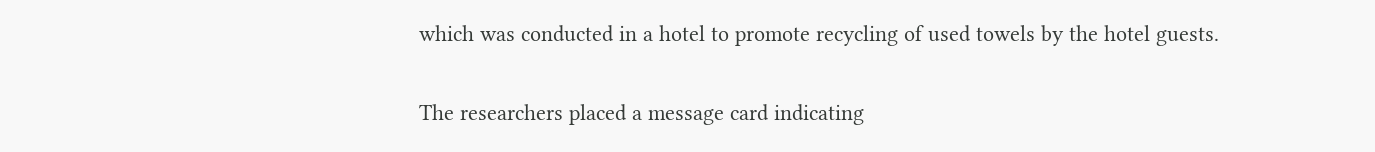which was conducted in a hotel to promote recycling of used towels by the hotel guests.

The researchers placed a message card indicating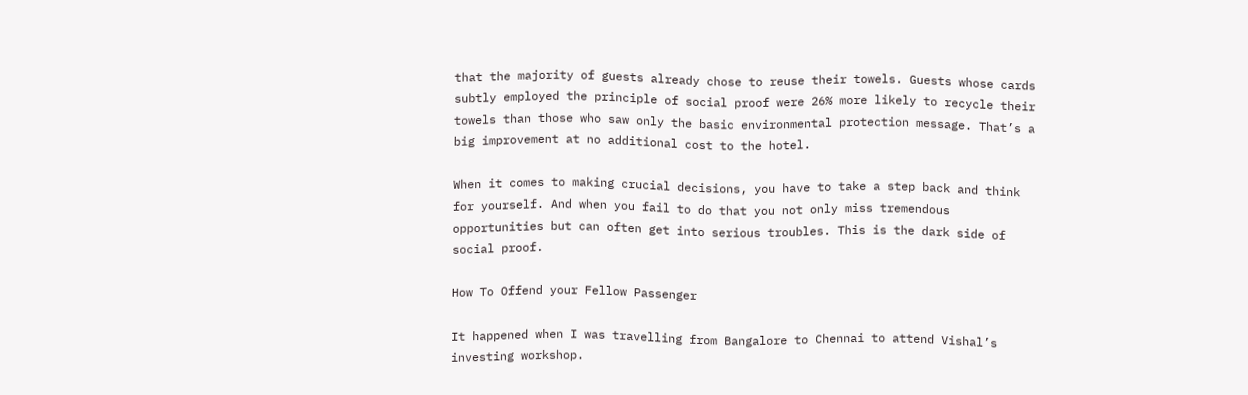that the majority of guests already chose to reuse their towels. Guests whose cards subtly employed the principle of social proof were 26% more likely to recycle their towels than those who saw only the basic environmental protection message. That’s a big improvement at no additional cost to the hotel.

When it comes to making crucial decisions, you have to take a step back and think for yourself. And when you fail to do that you not only miss tremendous opportunities but can often get into serious troubles. This is the dark side of social proof.

How To Offend your Fellow Passenger

It happened when I was travelling from Bangalore to Chennai to attend Vishal’s investing workshop.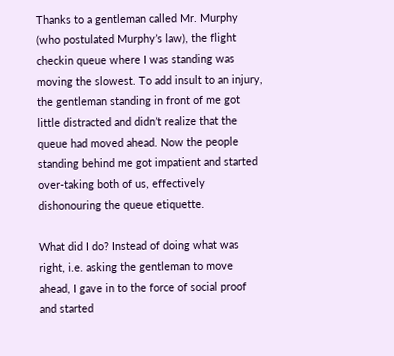Thanks to a gentleman called Mr. Murphy (who postulated Murphy’s law), the flight checkin queue where I was standing was moving the slowest. To add insult to an injury, the gentleman standing in front of me got little distracted and didn’t realize that the queue had moved ahead. Now the people standing behind me got impatient and started over-taking both of us, effectively dishonouring the queue etiquette.

What did I do? Instead of doing what was right, i.e. asking the gentleman to move ahead, I gave in to the force of social proof and started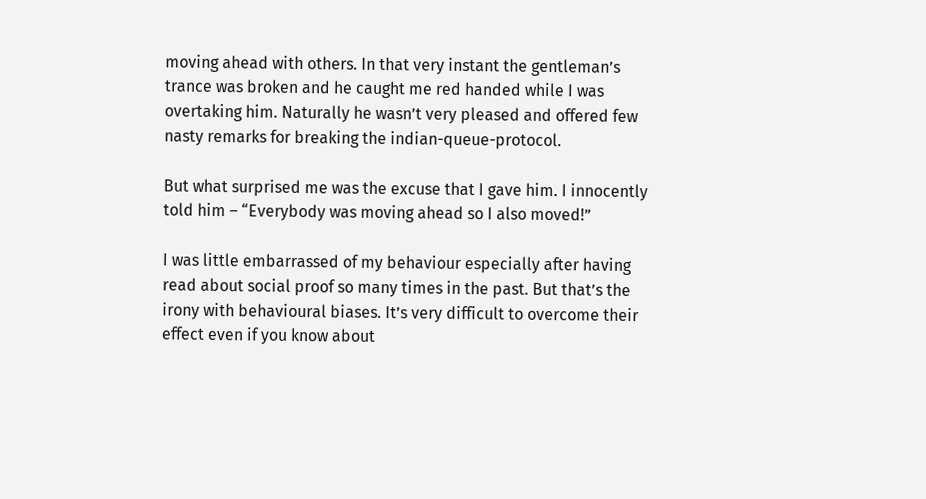moving ahead with others. In that very instant the gentleman’s trance was broken and he caught me red handed while I was overtaking him. Naturally he wasn’t very pleased and offered few nasty remarks for breaking the indian-queue-protocol.

But what surprised me was the excuse that I gave him. I innocently told him – “Everybody was moving ahead so I also moved!”

I was little embarrassed of my behaviour especially after having read about social proof so many times in the past. But that’s the irony with behavioural biases. It’s very difficult to overcome their effect even if you know about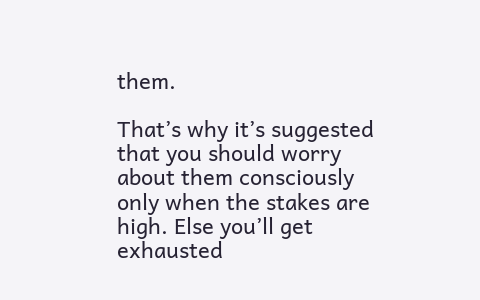them.

That’s why it’s suggested that you should worry about them consciously only when the stakes are high. Else you’ll get exhausted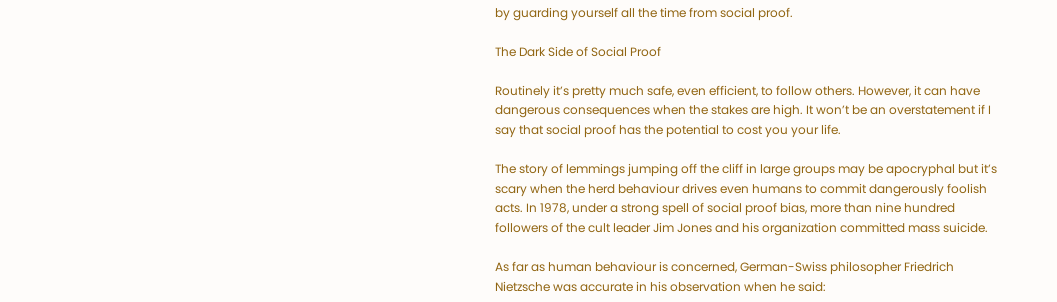by guarding yourself all the time from social proof.

The Dark Side of Social Proof

Routinely it’s pretty much safe, even efficient, to follow others. However, it can have dangerous consequences when the stakes are high. It won’t be an overstatement if I say that social proof has the potential to cost you your life.

The story of lemmings jumping off the cliff in large groups may be apocryphal but it’s scary when the herd behaviour drives even humans to commit dangerously foolish acts. In 1978, under a strong spell of social proof bias, more than nine hundred followers of the cult leader Jim Jones and his organization committed mass suicide.

As far as human behaviour is concerned, German-Swiss philosopher Friedrich Nietzsche was accurate in his observation when he said: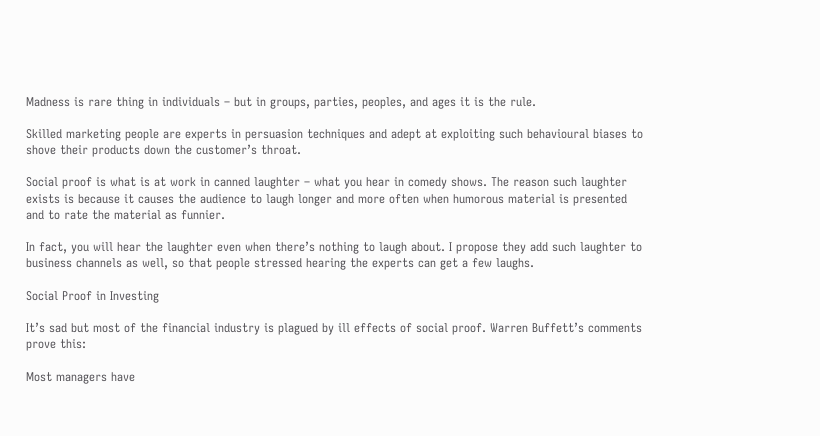Madness is rare thing in individuals – but in groups, parties, peoples, and ages it is the rule.

Skilled marketing people are experts in persuasion techniques and adept at exploiting such behavioural biases to shove their products down the customer’s throat.

Social proof is what is at work in canned laughter – what you hear in comedy shows. The reason such laughter exists is because it causes the audience to laugh longer and more often when humorous material is presented and to rate the material as funnier.

In fact, you will hear the laughter even when there’s nothing to laugh about. I propose they add such laughter to business channels as well, so that people stressed hearing the experts can get a few laughs.

Social Proof in Investing

It’s sad but most of the financial industry is plagued by ill effects of social proof. Warren Buffett’s comments prove this:

Most managers have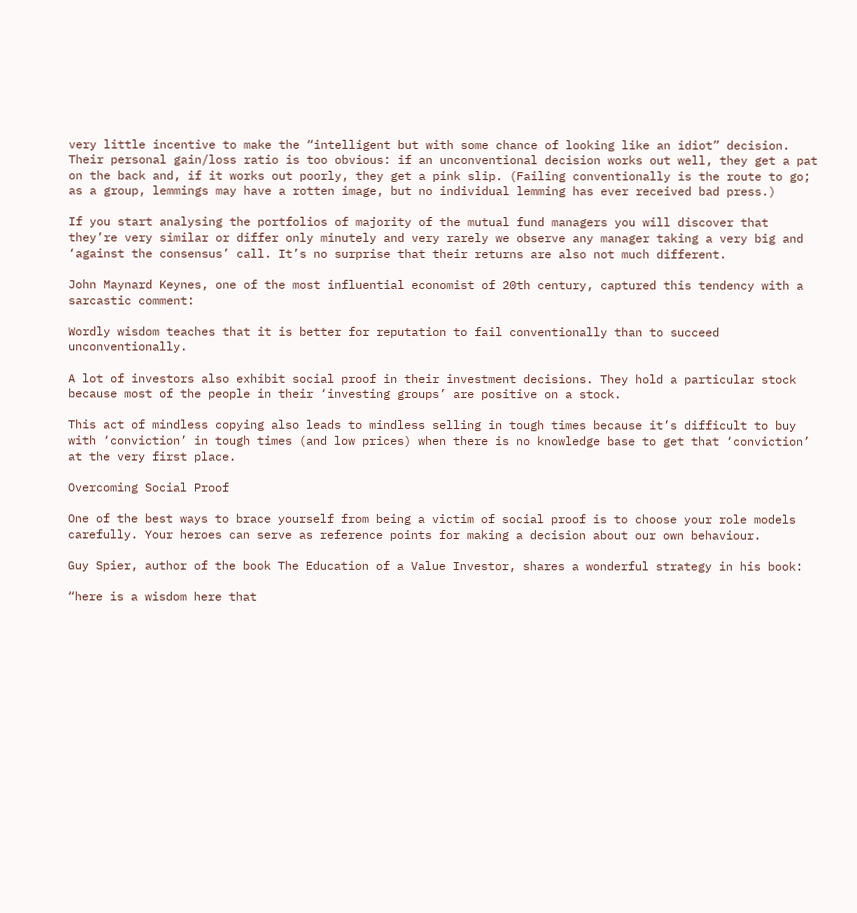very little incentive to make the “intelligent but with some chance of looking like an idiot” decision. Their personal gain/loss ratio is too obvious: if an unconventional decision works out well, they get a pat on the back and, if it works out poorly, they get a pink slip. (Failing conventionally is the route to go; as a group, lemmings may have a rotten image, but no individual lemming has ever received bad press.)

If you start analysing the portfolios of majority of the mutual fund managers you will discover that they’re very similar or differ only minutely and very rarely we observe any manager taking a very big and ‘against the consensus’ call. It’s no surprise that their returns are also not much different.

John Maynard Keynes, one of the most influential economist of 20th century, captured this tendency with a sarcastic comment:

Wordly wisdom teaches that it is better for reputation to fail conventionally than to succeed unconventionally.

A lot of investors also exhibit social proof in their investment decisions. They hold a particular stock because most of the people in their ‘investing groups’ are positive on a stock.

This act of mindless copying also leads to mindless selling in tough times because it’s difficult to buy with ‘conviction’ in tough times (and low prices) when there is no knowledge base to get that ‘conviction’ at the very first place.

Overcoming Social Proof

One of the best ways to brace yourself from being a victim of social proof is to choose your role models carefully. Your heroes can serve as reference points for making a decision about our own behaviour.

Guy Spier, author of the book The Education of a Value Investor, shares a wonderful strategy in his book:

“here is a wisdom here that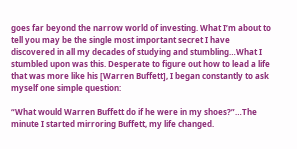goes far beyond the narrow world of investing. What I’m about to tell you may be the single most important secret I have discovered in all my decades of studying and stumbling…What I stumbled upon was this. Desperate to figure out how to lead a life that was more like his [Warren Buffett], I began constantly to ask myself one simple question:

“What would Warren Buffett do if he were in my shoes?”…The minute I started mirroring Buffett, my life changed.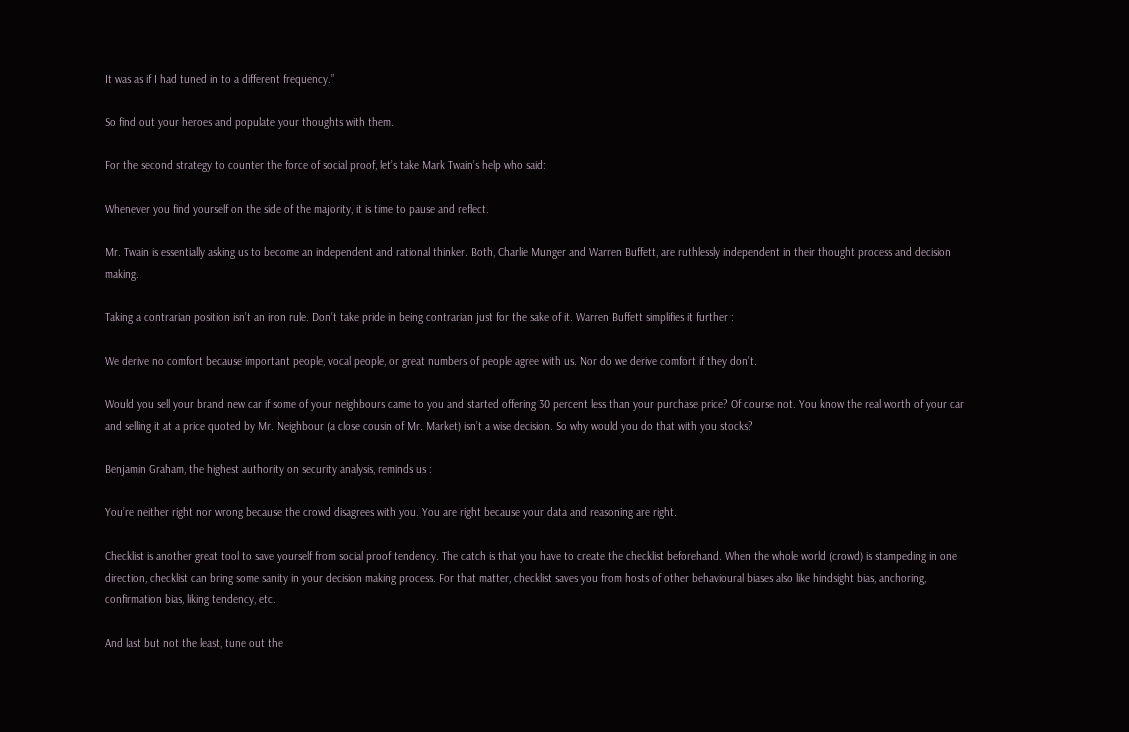It was as if I had tuned in to a different frequency.”

So find out your heroes and populate your thoughts with them.

For the second strategy to counter the force of social proof, let’s take Mark Twain’s help who said:

Whenever you find yourself on the side of the majority, it is time to pause and reflect.

Mr. Twain is essentially asking us to become an independent and rational thinker. Both, Charlie Munger and Warren Buffett, are ruthlessly independent in their thought process and decision making.

Taking a contrarian position isn’t an iron rule. Don’t take pride in being contrarian just for the sake of it. Warren Buffett simplifies it further :

We derive no comfort because important people, vocal people, or great numbers of people agree with us. Nor do we derive comfort if they don’t.

Would you sell your brand new car if some of your neighbours came to you and started offering 30 percent less than your purchase price? Of course not. You know the real worth of your car and selling it at a price quoted by Mr. Neighbour (a close cousin of Mr. Market) isn’t a wise decision. So why would you do that with you stocks?

Benjamin Graham, the highest authority on security analysis, reminds us :

You’re neither right nor wrong because the crowd disagrees with you. You are right because your data and reasoning are right.

Checklist is another great tool to save yourself from social proof tendency. The catch is that you have to create the checklist beforehand. When the whole world (crowd) is stampeding in one direction, checklist can bring some sanity in your decision making process. For that matter, checklist saves you from hosts of other behavioural biases also like hindsight bias, anchoring, confirmation bias, liking tendency, etc.

And last but not the least, tune out the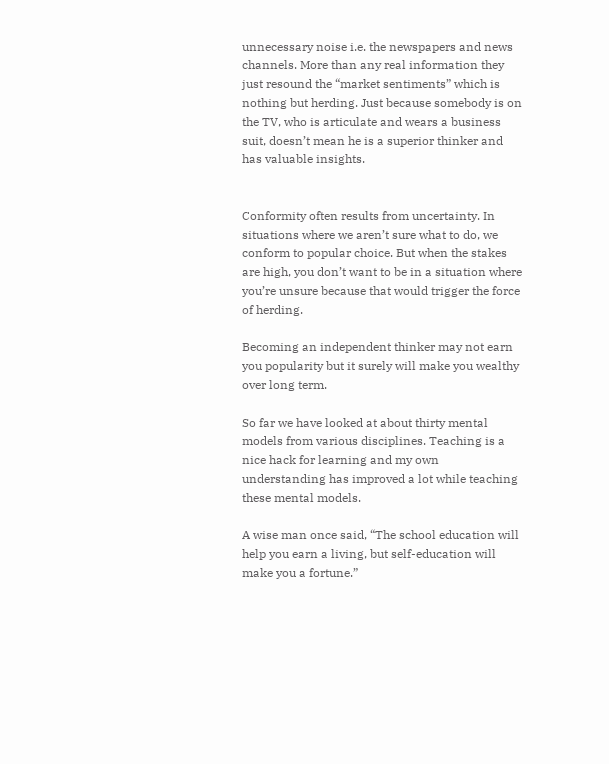unnecessary noise i.e. the newspapers and news channels. More than any real information they just resound the “market sentiments” which is nothing but herding. Just because somebody is on the TV, who is articulate and wears a business suit, doesn’t mean he is a superior thinker and has valuable insights.


Conformity often results from uncertainty. In situations where we aren’t sure what to do, we conform to popular choice. But when the stakes are high, you don’t want to be in a situation where you’re unsure because that would trigger the force of herding.

Becoming an independent thinker may not earn you popularity but it surely will make you wealthy over long term.

So far we have looked at about thirty mental models from various disciplines. Teaching is a nice hack for learning and my own understanding has improved a lot while teaching these mental models.

A wise man once said, “The school education will help you earn a living, but self-education will make you a fortune.”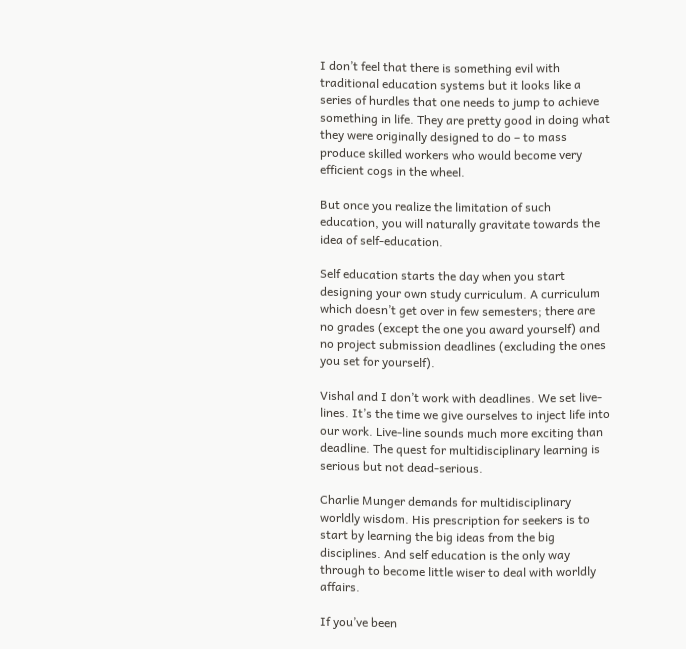I don’t feel that there is something evil with traditional education systems but it looks like a series of hurdles that one needs to jump to achieve something in life. They are pretty good in doing what they were originally designed to do – to mass produce skilled workers who would become very efficient cogs in the wheel.

But once you realize the limitation of such education, you will naturally gravitate towards the idea of self-education.

Self education starts the day when you start designing your own study curriculum. A curriculum which doesn’t get over in few semesters; there are no grades (except the one you award yourself) and no project submission deadlines (excluding the ones you set for yourself).

Vishal and I don’t work with deadlines. We set live-lines. It’s the time we give ourselves to inject life into our work. Live-line sounds much more exciting than deadline. The quest for multidisciplinary learning is serious but not dead-serious.

Charlie Munger demands for multidisciplinary worldly wisdom. His prescription for seekers is to start by learning the big ideas from the big disciplines. And self education is the only way through to become little wiser to deal with worldly affairs.

If you’ve been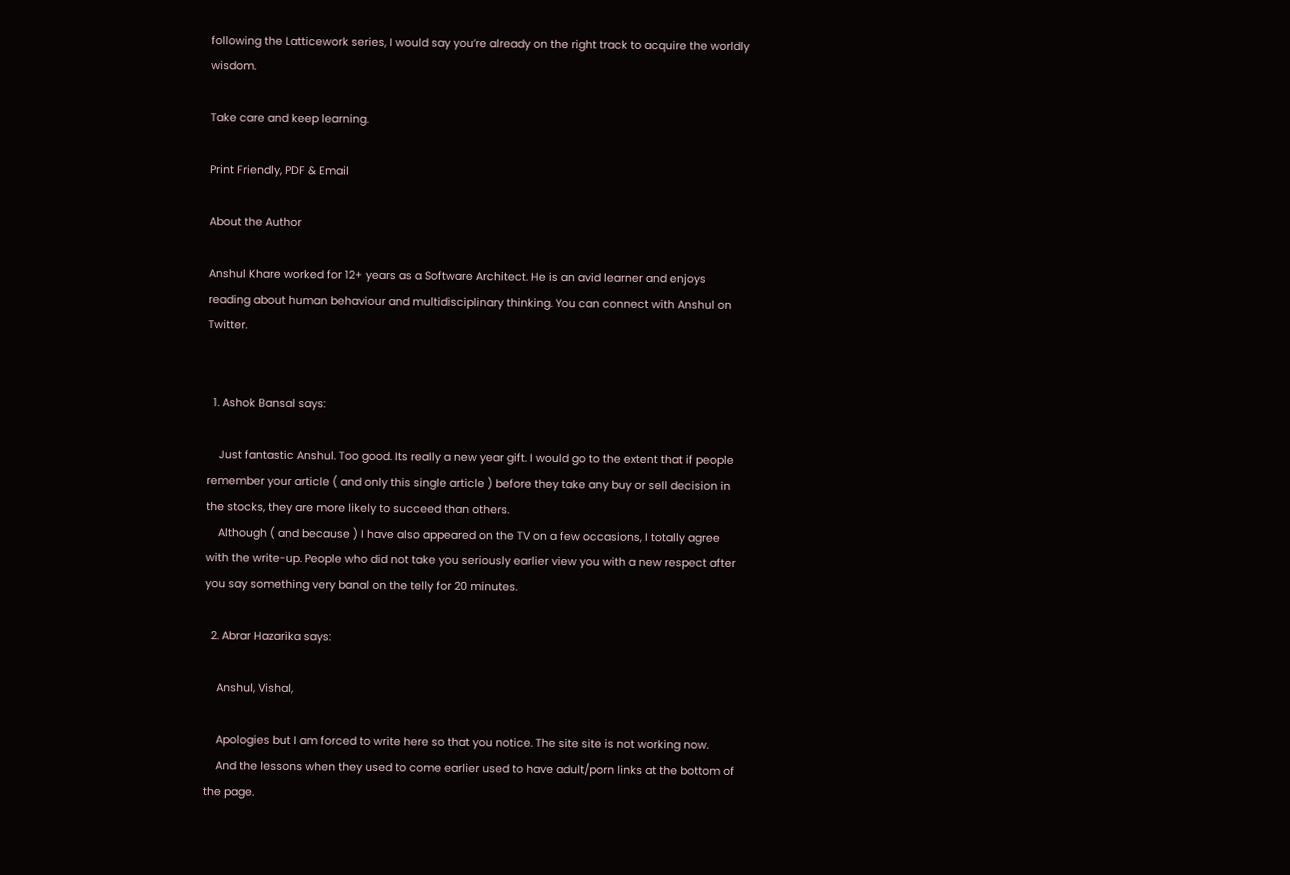following the Latticework series, I would say you’re already on the right track to acquire the worldly wisdom.

Take care and keep learning.

Print Friendly, PDF & Email

About the Author

Anshul Khare worked for 12+ years as a Software Architect. He is an avid learner and enjoys reading about human behaviour and multidisciplinary thinking. You can connect with Anshul on Twitter.


  1. Ashok Bansal says:

    Just fantastic Anshul. Too good. Its really a new year gift. I would go to the extent that if people remember your article ( and only this single article ) before they take any buy or sell decision in the stocks, they are more likely to succeed than others.
    Although ( and because ) I have also appeared on the TV on a few occasions, I totally agree with the write-up. People who did not take you seriously earlier view you with a new respect after you say something very banal on the telly for 20 minutes.

  2. Abrar Hazarika says:

    Anshul, Vishal,

    Apologies but I am forced to write here so that you notice. The site site is not working now.
    And the lessons when they used to come earlier used to have adult/porn links at the bottom of the page.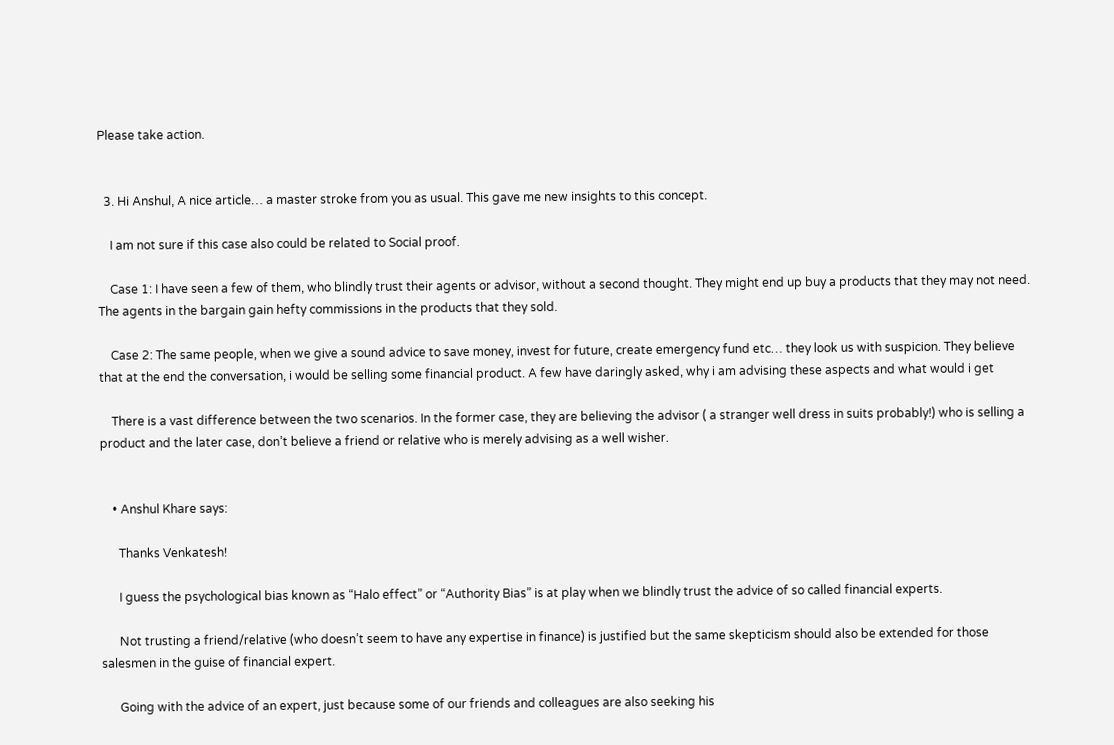Please take action.


  3. Hi Anshul, A nice article… a master stroke from you as usual. This gave me new insights to this concept.

    I am not sure if this case also could be related to Social proof.

    Case 1: I have seen a few of them, who blindly trust their agents or advisor, without a second thought. They might end up buy a products that they may not need. The agents in the bargain gain hefty commissions in the products that they sold.

    Case 2: The same people, when we give a sound advice to save money, invest for future, create emergency fund etc… they look us with suspicion. They believe that at the end the conversation, i would be selling some financial product. A few have daringly asked, why i am advising these aspects and what would i get

    There is a vast difference between the two scenarios. In the former case, they are believing the advisor ( a stranger well dress in suits probably!) who is selling a product and the later case, don’t believe a friend or relative who is merely advising as a well wisher.


    • Anshul Khare says:

      Thanks Venkatesh!

      I guess the psychological bias known as “Halo effect” or “Authority Bias” is at play when we blindly trust the advice of so called financial experts.

      Not trusting a friend/relative (who doesn’t seem to have any expertise in finance) is justified but the same skepticism should also be extended for those salesmen in the guise of financial expert.

      Going with the advice of an expert, just because some of our friends and colleagues are also seeking his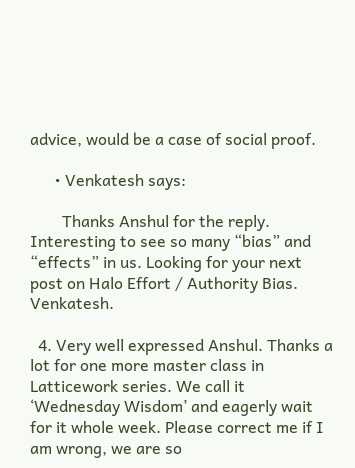advice, would be a case of social proof.

      • Venkatesh says:

        Thanks Anshul for the reply. Interesting to see so many “bias” and “effects” in us. Looking for your next post on Halo Effort / Authority Bias. Venkatesh.

  4. Very well expressed Anshul. Thanks a lot for one more master class in Latticework series. We call it ‘Wednesday Wisdom’ and eagerly wait for it whole week. Please correct me if I am wrong, we are so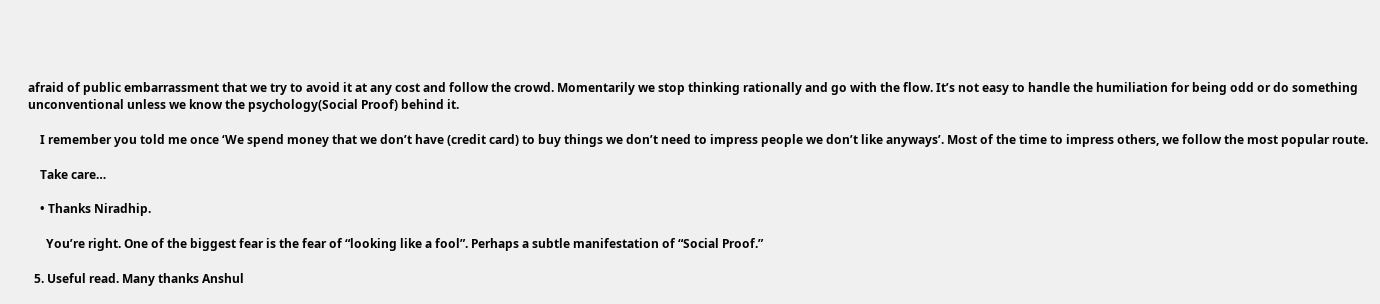afraid of public embarrassment that we try to avoid it at any cost and follow the crowd. Momentarily we stop thinking rationally and go with the flow. It’s not easy to handle the humiliation for being odd or do something unconventional unless we know the psychology(Social Proof) behind it.

    I remember you told me once ‘We spend money that we don’t have (credit card) to buy things we don’t need to impress people we don’t like anyways’. Most of the time to impress others, we follow the most popular route.

    Take care…

    • Thanks Niradhip.

      You’re right. One of the biggest fear is the fear of “looking like a fool”. Perhaps a subtle manifestation of “Social Proof.”

  5. Useful read. Many thanks Anshul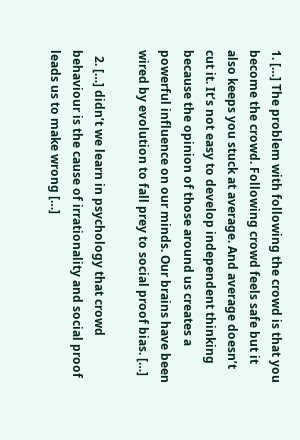1. […] The problem with following the crowd is that you become the crowd. Following crowd feels safe but it also keeps you stuck at average. And average doesn’t cut it. It’s not easy to develop independent thinking because the opinion of those around us creates a powerful influence on our minds. Our brains have been wired by evolution to fall prey to social proof bias. […]

  2. […] didn’t we learn in psychology that crowd behaviour is the cause of irrationality and social proof leads us to make wrong […]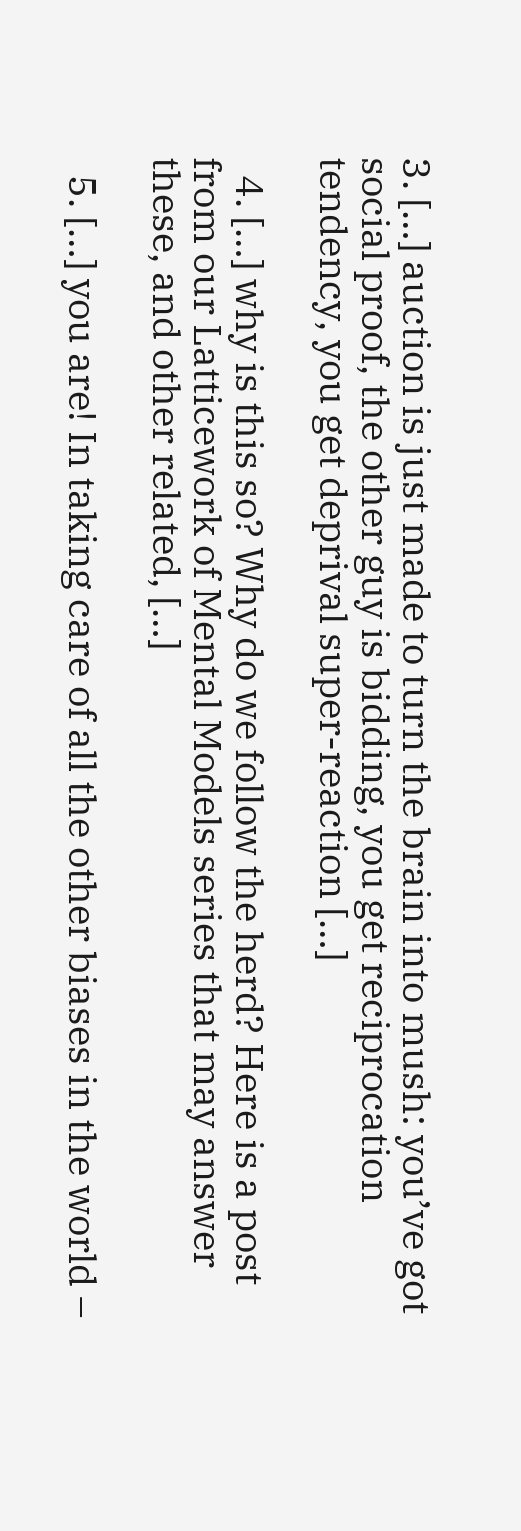3. […] auction is just made to turn the brain into mush: you’ve got social proof, the other guy is bidding, you get reciprocation tendency, you get deprival super-reaction […]

  4. […] why is this so? Why do we follow the herd? Here is a post from our Latticework of Mental Models series that may answer these, and other related, […]

  5. […] you are! In taking care of all the other biases in the world –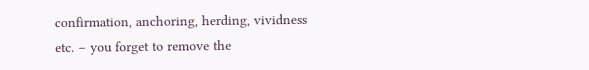confirmation, anchoring, herding, vividness etc. – you forget to remove the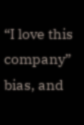“I love this company” bias, and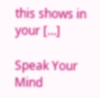this shows in your […]

Speak Your Mind